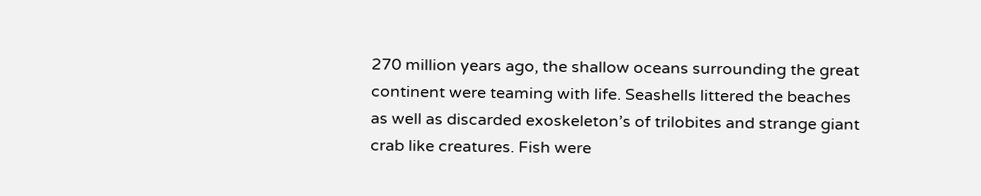270 million years ago, the shallow oceans surrounding the great continent were teaming with life. Seashells littered the beaches as well as discarded exoskeleton’s of trilobites and strange giant crab like creatures. Fish were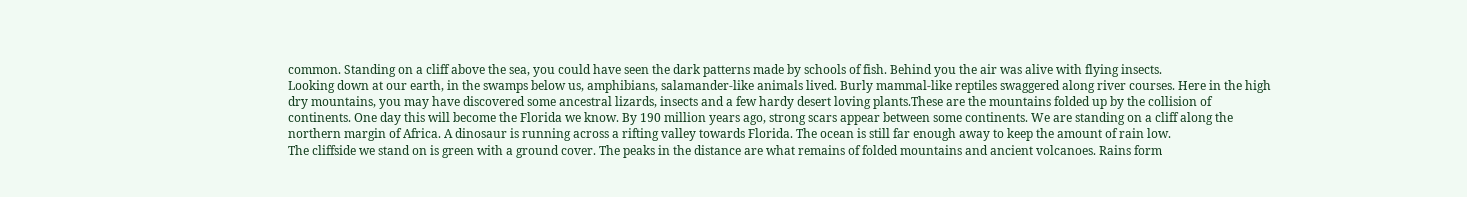common. Standing on a cliff above the sea, you could have seen the dark patterns made by schools of fish. Behind you the air was alive with flying insects.
Looking down at our earth, in the swamps below us, amphibians, salamander-like animals lived. Burly mammal-like reptiles swaggered along river courses. Here in the high dry mountains, you may have discovered some ancestral lizards, insects and a few hardy desert loving plants.These are the mountains folded up by the collision of continents. One day this will become the Florida we know. By 190 million years ago, strong scars appear between some continents. We are standing on a cliff along the northern margin of Africa. A dinosaur is running across a rifting valley towards Florida. The ocean is still far enough away to keep the amount of rain low.
The cliffside we stand on is green with a ground cover. The peaks in the distance are what remains of folded mountains and ancient volcanoes. Rains form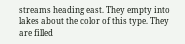streams heading east. They empty into lakes about the color of this type. They are filled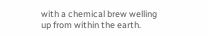with a chemical brew welling up from within the earth.